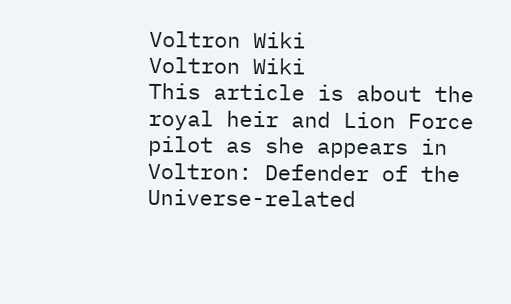Voltron Wiki
Voltron Wiki
This article is about the royal heir and Lion Force pilot as she appears in Voltron: Defender of the Universe-related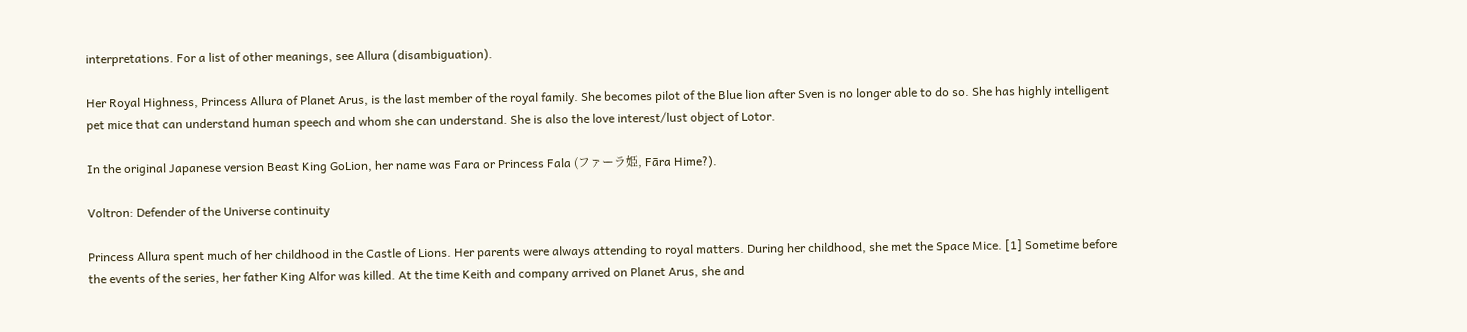interpretations. For a list of other meanings, see Allura (disambiguation).

Her Royal Highness, Princess Allura of Planet Arus, is the last member of the royal family. She becomes pilot of the Blue lion after Sven is no longer able to do so. She has highly intelligent pet mice that can understand human speech and whom she can understand. She is also the love interest/lust object of Lotor.

In the original Japanese version Beast King GoLion, her name was Fara or Princess Fala (ファーラ姫, Fāra Hime?).

Voltron: Defender of the Universe continuity

Princess Allura spent much of her childhood in the Castle of Lions. Her parents were always attending to royal matters. During her childhood, she met the Space Mice. [1] Sometime before the events of the series, her father King Alfor was killed. At the time Keith and company arrived on Planet Arus, she and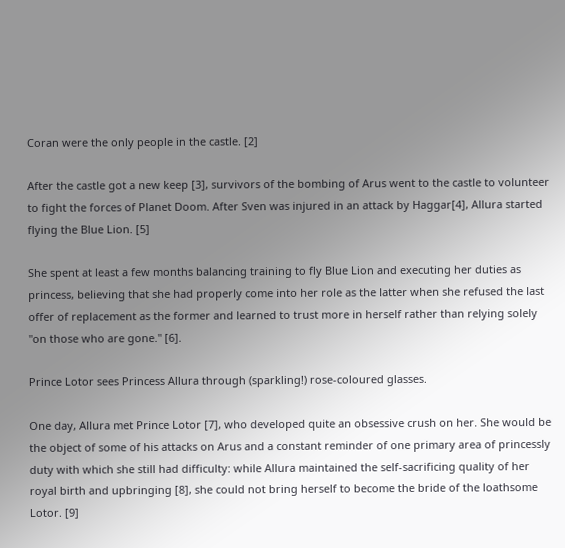Coran were the only people in the castle. [2]

After the castle got a new keep [3], survivors of the bombing of Arus went to the castle to volunteer to fight the forces of Planet Doom. After Sven was injured in an attack by Haggar[4], Allura started flying the Blue Lion. [5]

She spent at least a few months balancing training to fly Blue Lion and executing her duties as princess, believing that she had properly come into her role as the latter when she refused the last offer of replacement as the former and learned to trust more in herself rather than relying solely "on those who are gone." [6].

Prince Lotor sees Princess Allura through (sparkling!) rose-coloured glasses.

One day, Allura met Prince Lotor [7], who developed quite an obsessive crush on her. She would be the object of some of his attacks on Arus and a constant reminder of one primary area of princessly duty with which she still had difficulty: while Allura maintained the self-sacrificing quality of her royal birth and upbringing [8], she could not bring herself to become the bride of the loathsome Lotor. [9]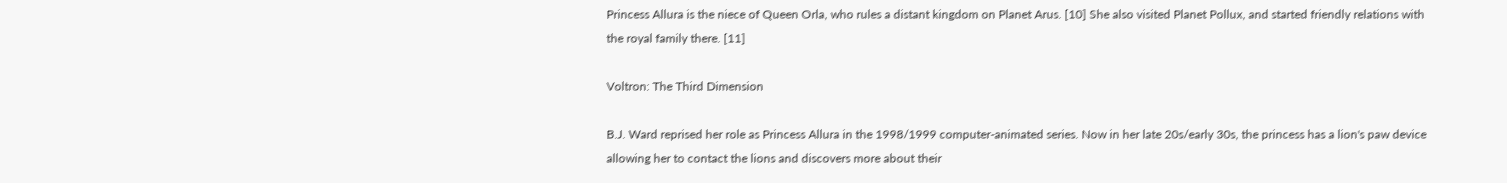Princess Allura is the niece of Queen Orla, who rules a distant kingdom on Planet Arus. [10] She also visited Planet Pollux, and started friendly relations with the royal family there. [11]

Voltron: The Third Dimension

B.J. Ward reprised her role as Princess Allura in the 1998/1999 computer-animated series. Now in her late 20s/early 30s, the princess has a lion's paw device allowing her to contact the lions and discovers more about their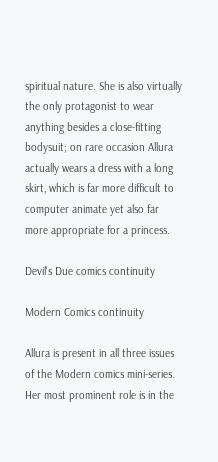spiritual nature. She is also virtually the only protagonist to wear anything besides a close-fitting bodysuit; on rare occasion Allura actually wears a dress with a long skirt, which is far more difficult to computer animate yet also far more appropriate for a princess.

Devil's Due comics continuity

Modern Comics continuity

Allura is present in all three issues of the Modern comics mini-series. Her most prominent role is in the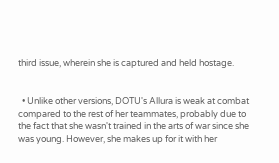third issue, wherein she is captured and held hostage.


  • Unlike other versions, DOTU's Allura is weak at combat compared to the rest of her teammates, probably due to the fact that she wasn't trained in the arts of war since she was young. However, she makes up for it with her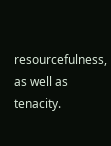resourcefulness, as well as tenacity.